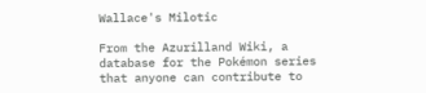Wallace's Milotic

From the Azurilland Wiki, a database for the Pokémon series that anyone can contribute to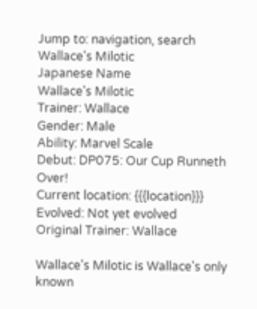Jump to: navigation, search
Wallace's Milotic
Japanese Name
Wallace's Milotic
Trainer: Wallace
Gender: Male
Ability: Marvel Scale
Debut: DP075: Our Cup Runneth Over!
Current location: {{{location}}}
Evolved: Not yet evolved
Original Trainer: Wallace

Wallace's Milotic is Wallace's only known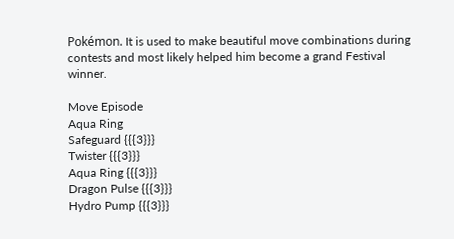Pokémon. It is used to make beautiful move combinations during contests and most likely helped him become a grand Festival winner.

Move Episode
Aqua Ring
Safeguard {{{3}}}
Twister {{{3}}}
Aqua Ring {{{3}}}
Dragon Pulse {{{3}}}
Hydro Pump {{{3}}}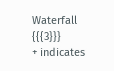Waterfall {{{3}}}
+ indicates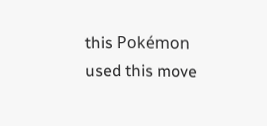this Pokémon used this move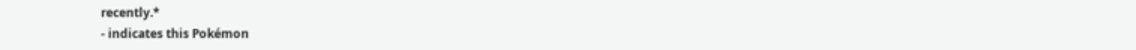recently.*
- indicates this Pokémon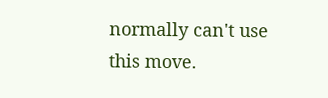normally can't use this move.